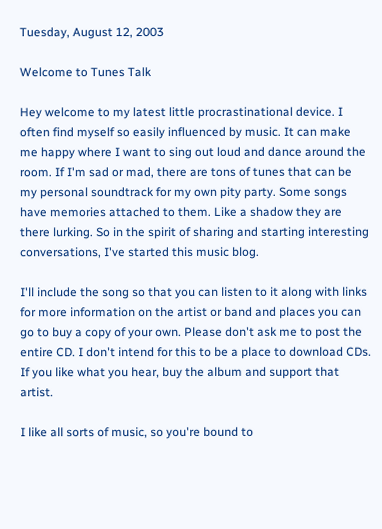Tuesday, August 12, 2003

Welcome to Tunes Talk

Hey welcome to my latest little procrastinational device. I often find myself so easily influenced by music. It can make me happy where I want to sing out loud and dance around the room. If I'm sad or mad, there are tons of tunes that can be my personal soundtrack for my own pity party. Some songs have memories attached to them. Like a shadow they are there lurking. So in the spirit of sharing and starting interesting conversations, I've started this music blog.

I'll include the song so that you can listen to it along with links for more information on the artist or band and places you can go to buy a copy of your own. Please don't ask me to post the entire CD. I don't intend for this to be a place to download CDs. If you like what you hear, buy the album and support that artist.

I like all sorts of music, so you're bound to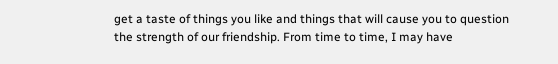get a taste of things you like and things that will cause you to question the strength of our friendship. From time to time, I may have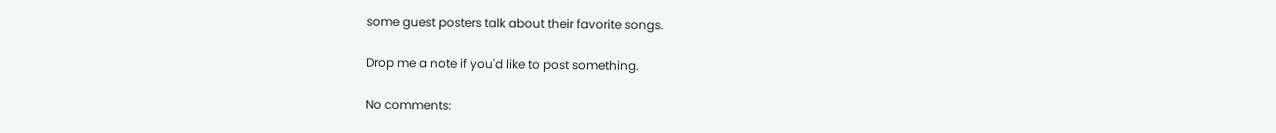some guest posters talk about their favorite songs.

Drop me a note if you'd like to post something.

No comments: